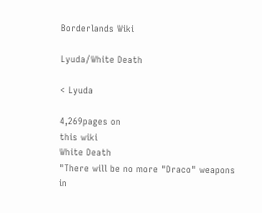Borderlands Wiki

Lyuda/White Death

< Lyuda

4,269pages on
this wiki
White Death
"There will be no more "Draco" weapons in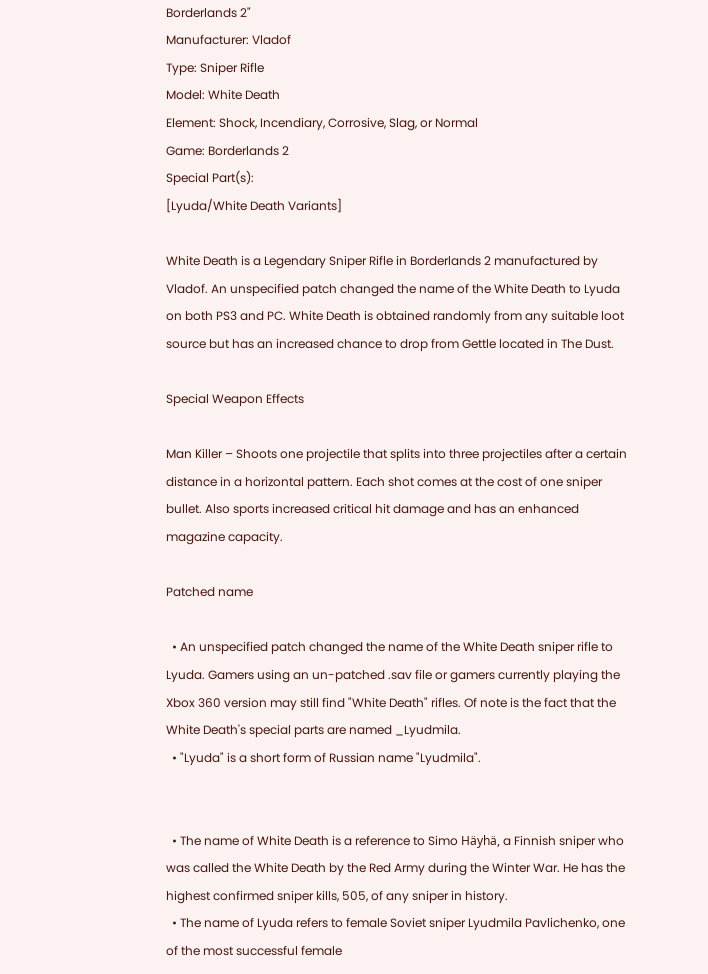Borderlands 2"
Manufacturer: Vladof
Type: Sniper Rifle
Model: White Death
Element: Shock, Incendiary, Corrosive, Slag, or Normal
Game: Borderlands 2
Special Part(s):
[Lyuda/White Death Variants]

White Death is a Legendary Sniper Rifle in Borderlands 2 manufactured by Vladof. An unspecified patch changed the name of the White Death to Lyuda on both PS3 and PC. White Death is obtained randomly from any suitable loot source but has an increased chance to drop from Gettle located in The Dust.

Special Weapon Effects

Man Killer – Shoots one projectile that splits into three projectiles after a certain distance in a horizontal pattern. Each shot comes at the cost of one sniper bullet. Also sports increased critical hit damage and has an enhanced magazine capacity.

Patched name

  • An unspecified patch changed the name of the White Death sniper rifle to Lyuda. Gamers using an un-patched .sav file or gamers currently playing the Xbox 360 version may still find "White Death" rifles. Of note is the fact that the White Death's special parts are named _Lyudmila.
  • "Lyuda" is a short form of Russian name "Lyudmila".


  • The name of White Death is a reference to Simo Häyhä, a Finnish sniper who was called the White Death by the Red Army during the Winter War. He has the highest confirmed sniper kills, 505, of any sniper in history.
  • The name of Lyuda refers to female Soviet sniper Lyudmila Pavlichenko, one of the most successful female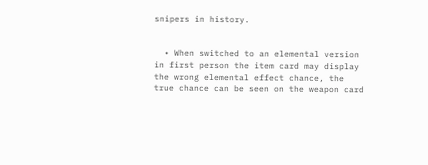snipers in history.


  • When switched to an elemental version in first person the item card may display the wrong elemental effect chance, the true chance can be seen on the weapon card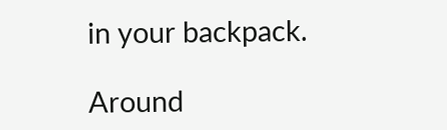in your backpack.

Around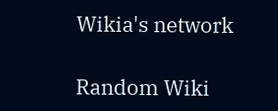Wikia's network

Random Wiki